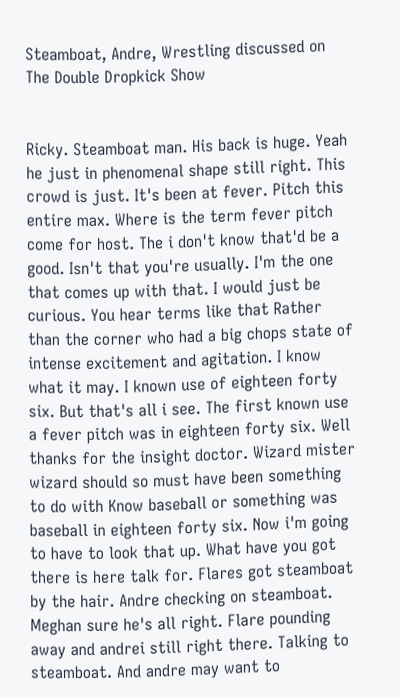Steamboat, Andre, Wrestling discussed on The Double Dropkick Show


Ricky. Steamboat man. His back is huge. Yeah he just in phenomenal shape still right. This crowd is just. It's been at fever. Pitch this entire max. Where is the term fever pitch come for host. The i don't know that'd be a good. Isn't that you're usually. I'm the one that comes up with that. I would just be curious. You hear terms like that Rather than the corner who had a big chops state of intense excitement and agitation. I know what it may. I known use of eighteen forty six. But that's all i see. The first known use a fever pitch was in eighteen forty six. Well thanks for the insight doctor. Wizard mister wizard should so must have been something to do with Know baseball or something was baseball in eighteen forty six. Now i'm going to have to look that up. What have you got there is here talk for. Flares got steamboat by the hair. Andre checking on steamboat. Meghan sure he's all right. Flare pounding away and andrei still right there. Talking to steamboat. And andre may want to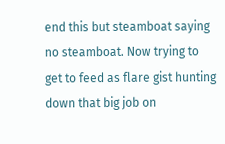end this but steamboat saying no steamboat. Now trying to get to feed as flare gist hunting down that big job on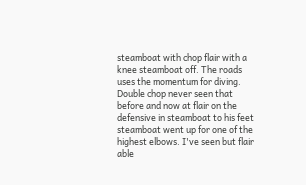steamboat with chop flair with a knee steamboat off. The roads uses the momentum for diving. Double chop never seen that before and now at flair on the defensive in steamboat to his feet steamboat went up for one of the highest elbows. I've seen but flair able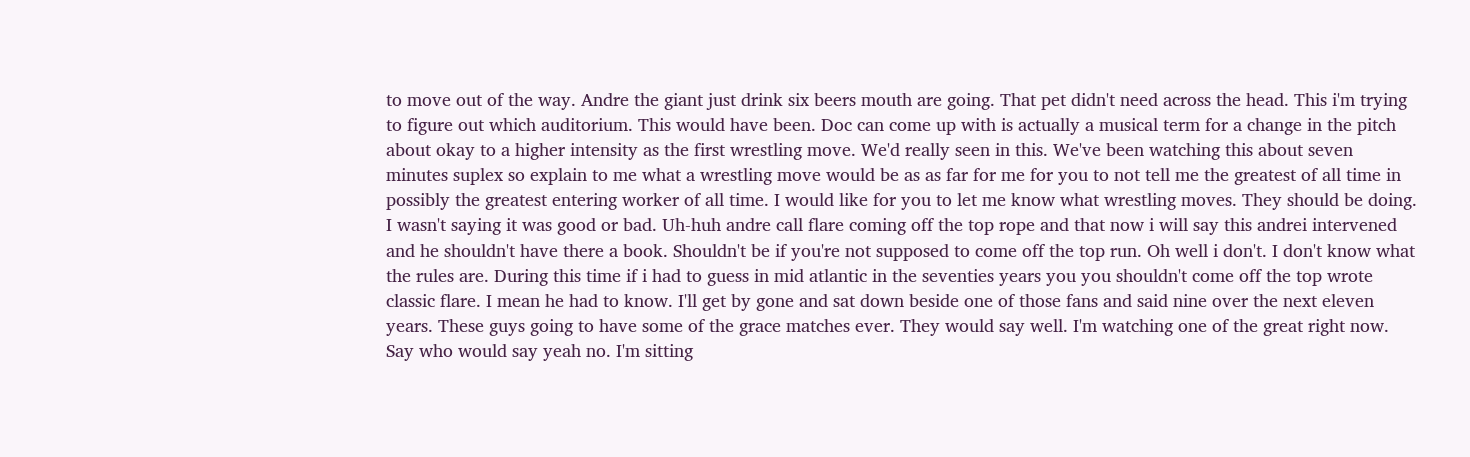to move out of the way. Andre the giant just drink six beers mouth are going. That pet didn't need across the head. This i'm trying to figure out which auditorium. This would have been. Doc can come up with is actually a musical term for a change in the pitch about okay to a higher intensity as the first wrestling move. We'd really seen in this. We've been watching this about seven minutes suplex so explain to me what a wrestling move would be as as far for me for you to not tell me the greatest of all time in possibly the greatest entering worker of all time. I would like for you to let me know what wrestling moves. They should be doing. I wasn't saying it was good or bad. Uh-huh andre call flare coming off the top rope and that now i will say this andrei intervened and he shouldn't have there a book. Shouldn't be if you're not supposed to come off the top run. Oh well i don't. I don't know what the rules are. During this time if i had to guess in mid atlantic in the seventies years you you shouldn't come off the top wrote classic flare. I mean he had to know. I'll get by gone and sat down beside one of those fans and said nine over the next eleven years. These guys going to have some of the grace matches ever. They would say well. I'm watching one of the great right now. Say who would say yeah no. I'm sitting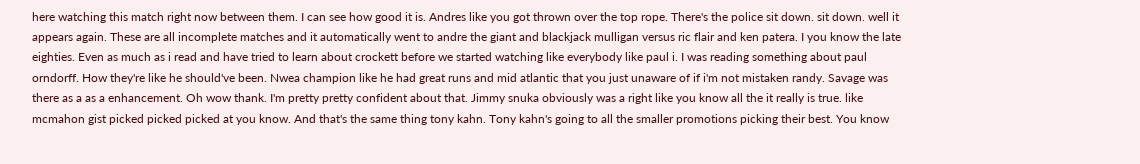here watching this match right now between them. I can see how good it is. Andres like you got thrown over the top rope. There's the police sit down. sit down. well it appears again. These are all incomplete matches and it automatically went to andre the giant and blackjack mulligan versus ric flair and ken patera. I you know the late eighties. Even as much as i read and have tried to learn about crockett before we started watching like everybody like paul i. I was reading something about paul orndorff. How they're like he should've been. Nwea champion like he had great runs and mid atlantic that you just unaware of if i'm not mistaken randy. Savage was there as a as a enhancement. Oh wow thank. I'm pretty pretty confident about that. Jimmy snuka obviously was a right like you know all the it really is true. like mcmahon gist picked picked picked at you know. And that's the same thing tony kahn. Tony kahn's going to all the smaller promotions picking their best. You know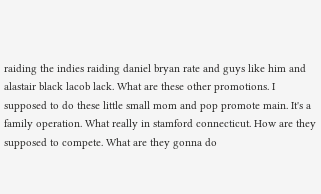raiding the indies raiding daniel bryan rate and guys like him and alastair black lacob lack. What are these other promotions. I supposed to do these little small mom and pop promote main. It's a family operation. What really in stamford connecticut. How are they supposed to compete. What are they gonna do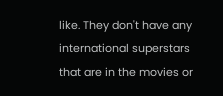like. They don't have any international superstars that are in the movies or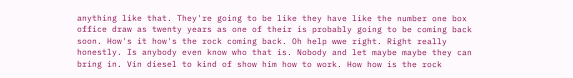anything like that. They're going to be like they have like the number one box office draw as twenty years as one of their is probably going to be coming back soon. How's it how's the rock coming back. Oh help wwe right. Right really honestly. Is anybody even know who that is. Nobody and let maybe maybe they can bring in. Vin diesel to kind of show him how to work. How how is the rock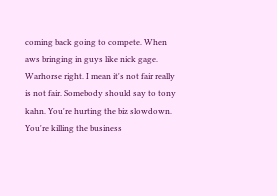coming back going to compete. When aws bringing in guys like nick gage. Warhorse right. I mean it's not fair really is not fair. Somebody should say to tony kahn. You're hurting the biz slowdown. You're killing the business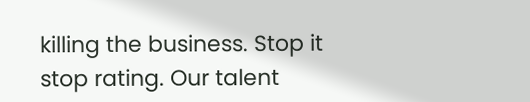killing the business. Stop it stop rating. Our talent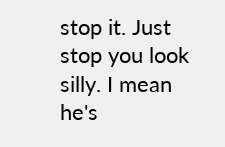stop it. Just stop you look silly. I mean he's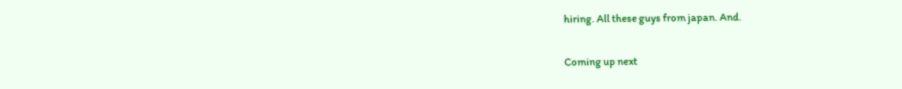hiring. All these guys from japan. And.

Coming up next